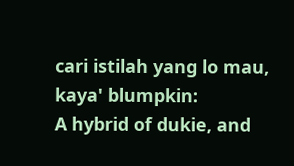cari istilah yang lo mau, kaya' blumpkin:
A hybrid of dukie, and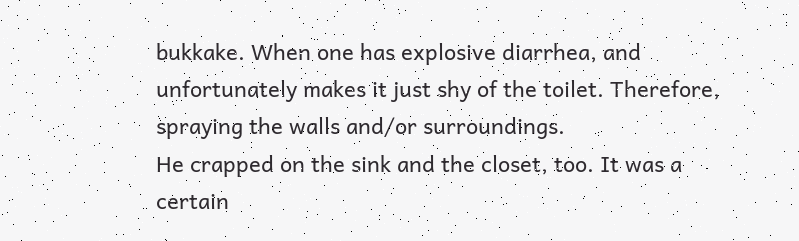bukkake. When one has explosive diarrhea, and unfortunately makes it just shy of the toilet. Therefore, spraying the walls and/or surroundings.
He crapped on the sink and the closet, too. It was a certain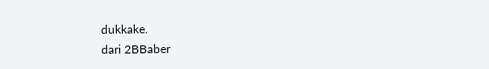dukkake.
dari 2BBaber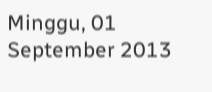Minggu, 01 September 2013